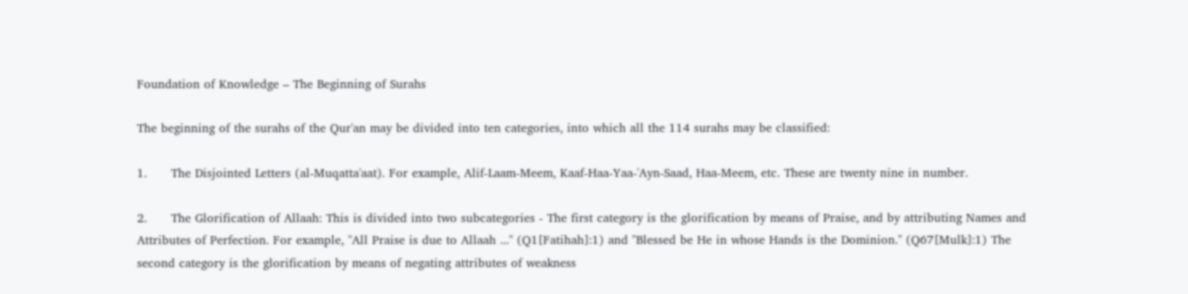Foundation of Knowledge – The Beginning of Surahs

The beginning of the surahs of the Qur'an may be divided into ten categories, into which all the 114 surahs may be classified:

1.      The Disjointed Letters (al-Muqatta'aat). For example, Alif-Laam-Meem, Kaaf-Haa-Yaa-'Ayn-Saad, Haa-Meem, etc. These are twenty nine in number.

2.      The Glorification of Allaah: This is divided into two subcategories - The first category is the glorification by means of Praise, and by attributing Names and Attributes of Perfection. For example, "All Praise is due to Allaah ..." (Q1[Fatihah]:1) and "Blessed be He in whose Hands is the Dominion." (Q67[Mulk]:1) The second category is the glorification by means of negating attributes of weakness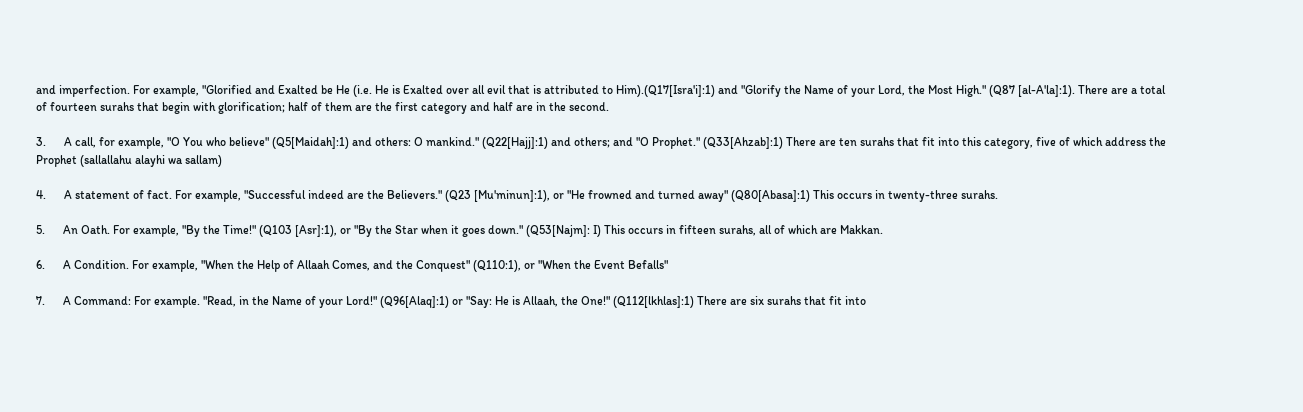and imperfection. For example, "Glorified and Exalted be He (i.e. He is Exalted over all evil that is attributed to Him).(Q17[Isra'i]:1) and "Glorify the Name of your Lord, the Most High." (Q87 [al-A'la]:1). There are a total of fourteen surahs that begin with glorification; half of them are the first category and half are in the second.

3.      A call, for example, "O You who believe" (Q5[Maidah]:1) and others: O mankind." (Q22[Hajj]:1) and others; and "O Prophet." (Q33[Ahzab]:1) There are ten surahs that fit into this category, five of which address the Prophet (sallallahu alayhi wa sallam)

4.      A statement of fact. For example, "Successful indeed are the Believers." (Q23 [Mu'minun]:1), or "He frowned and turned away" (Q80[Abasa]:1) This occurs in twenty-three surahs.

5.      An Oath. For example, "By the Time!" (Q103 [Asr]:1), or "By the Star when it goes down." (Q53[Najm]: I) This occurs in fifteen surahs, all of which are Makkan.

6.      A Condition. For example, "When the Help of Allaah Comes, and the Conquest" (Q110:1), or "When the Event Befalls"

7.      A Command: For example. "Read, in the Name of your Lord!" (Q96[Alaq]:1) or "Say: He is Allaah, the One!" (Q112[lkhlas]:1) There are six surahs that fit into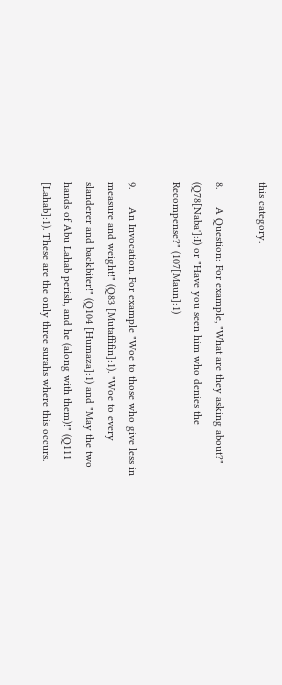this category.

8.      A Question: For example, "What are they asking about?" (Q78[Naba']:I) or "Have you seen him who denies the Recompense?" (107[Maun]:1)

9.      An Invocation. For example "Woe to those who give less in measure and weight!" (Q83 [Mutaffifin]:1). "Woe to every slanderer and backbiter!" (Q104 [Humaza]:1) and "May the two hands of Abu Lahab perish, and he (along with them)!" (Q111 [Lahab]:1). These are the only three surahs where this occurs.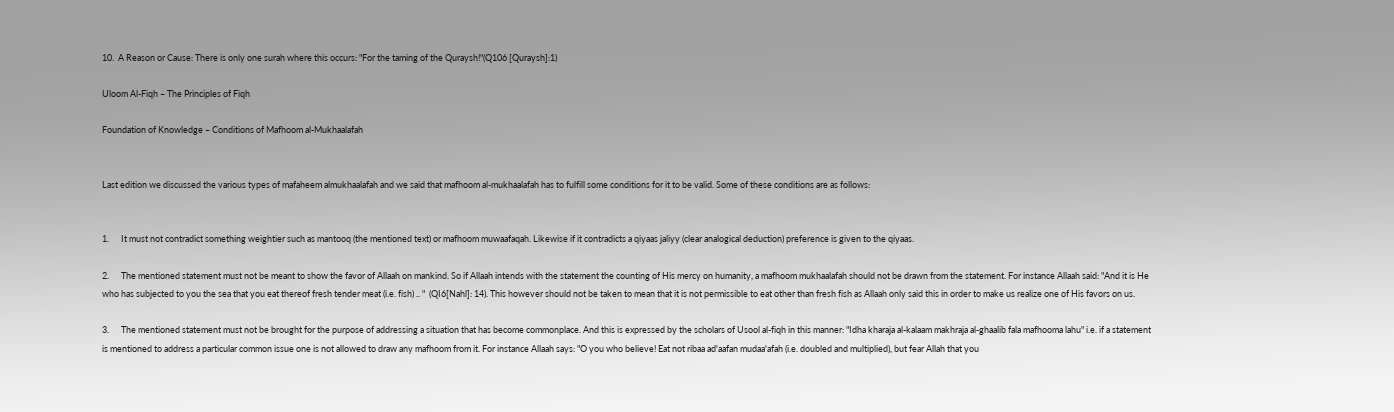10.  A Reason or Cause: There is only one surah where this occurs: "For the taming of the Quraysh!"(Q106 [Quraysh]:1)

Uloom Al-Fiqh – The Principles of Fiqh

Foundation of Knowledge – Conditions of Mafhoom al-Mukhaalafah


Last edition we discussed the various types of mafaheem almukhaalafah and we said that mafhoom al-mukhaalafah has to fulfill some conditions for it to be valid. Some of these conditions are as follows:


1.      It must not contradict something weightier such as mantooq (the mentioned text) or mafhoom muwaafaqah. Likewise if it contradicts a qiyaas jaliyy (clear analogical deduction) preference is given to the qiyaas.

2.      The mentioned statement must not be meant to show the favor of Allaah on mankind. So if Allaah intends with the statement the counting of His mercy on humanity, a mafhoom mukhaalafah should not be drawn from the statement. For instance Allaah said: "And it is He who has subjected to you the sea that you eat thereof fresh tender meat (i.e. fish) .. "  (QI6[Nahl]: 14). This however should not be taken to mean that it is not permissible to eat other than fresh fish as Allaah only said this in order to make us realize one of His favors on us.

3.      The mentioned statement must not be brought for the purpose of addressing a situation that has become commonplace. And this is expressed by the scholars of Usool al-fiqh in this manner: "Idha kharaja al-kalaam makhraja al-ghaalib fala mafhooma lahu" i.e. if a statement is mentioned to address a particular common issue one is not allowed to draw any mafhoom from it. For instance Allaah says: "O you who believe! Eat not ribaa ad'aafan mudaa'afah (i.e. doubled and multiplied), but fear Allah that you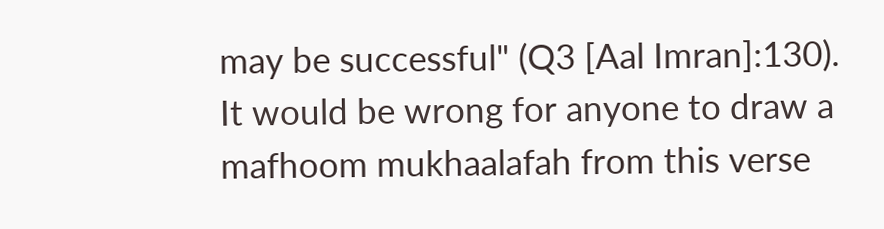may be successful" (Q3 [Aal Imran]:130). It would be wrong for anyone to draw a mafhoom mukhaalafah from this verse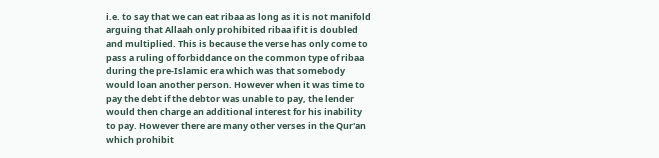i.e. to say that we can eat ribaa as long as it is not manifold arguing that Allaah only prohibited ribaa if it is doubled and multiplied. This is because the verse has only come to pass a ruling of forbiddance on the common type of ribaa during the pre-Islamic era which was that somebody would loan another person. However when it was time to pay the debt if the debtor was unable to pay, the lender would then charge an additional interest for his inability to pay. However there are many other verses in the Qur'an which prohibit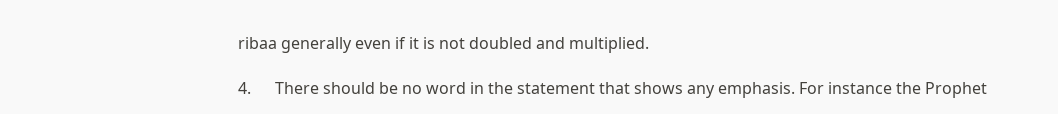ribaa generally even if it is not doubled and multiplied.

4.      There should be no word in the statement that shows any emphasis. For instance the Prophet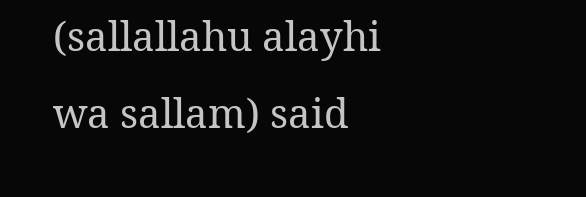(sallallahu alayhi wa sallam) said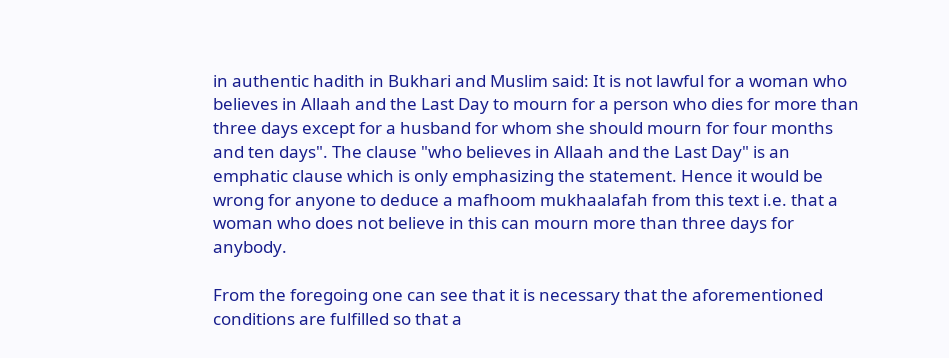in authentic hadith in Bukhari and Muslim said: It is not lawful for a woman who believes in Allaah and the Last Day to mourn for a person who dies for more than three days except for a husband for whom she should mourn for four months and ten days". The clause "who believes in Allaah and the Last Day" is an emphatic clause which is only emphasizing the statement. Hence it would be wrong for anyone to deduce a mafhoom mukhaalafah from this text i.e. that a woman who does not believe in this can mourn more than three days for anybody.

From the foregoing one can see that it is necessary that the aforementioned conditions are fulfilled so that a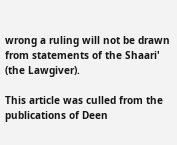wrong a ruling will not be drawn from statements of the Shaari' (the Lawgiver).

This article was culled from the publications of Deen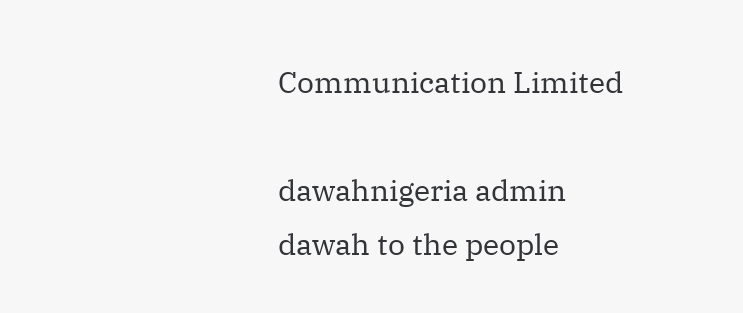Communication Limited

dawahnigeria admin
dawah to the people